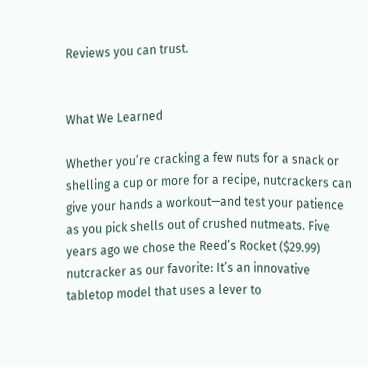Reviews you can trust.


What We Learned

Whether you’re cracking a few nuts for a snack or shelling a cup or more for a recipe, nutcrackers can give your hands a workout—and test your patience as you pick shells out of crushed nutmeats. Five years ago we chose the Reed’s Rocket ($29.99) nutcracker as our favorite: It’s an innovative tabletop model that uses a lever to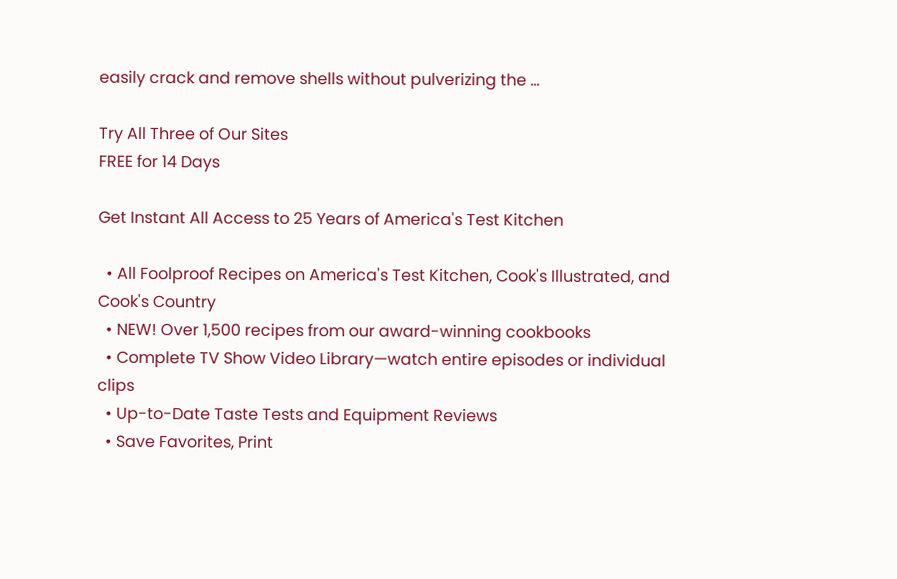easily crack and remove shells without pulverizing the ...

Try All Three of Our Sites
FREE for 14 Days

Get Instant All Access to 25 Years of America's Test Kitchen

  • All Foolproof Recipes on America's Test Kitchen, Cook's Illustrated, and Cook's Country
  • NEW! Over 1,500 recipes from our award-winning cookbooks
  • Complete TV Show Video Library—watch entire episodes or individual clips
  • Up-to-Date Taste Tests and Equipment Reviews
  • Save Favorites, Print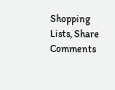Shopping Lists, Share Comments